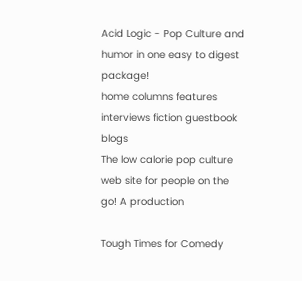Acid Logic - Pop Culture and humor in one easy to digest package!
home columns features interviews fiction guestbook blogs
The low calorie pop culture web site for people on the go! A production

Tough Times for Comedy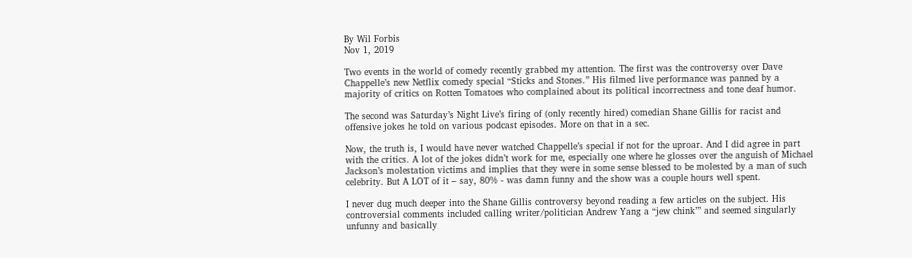By Wil Forbis
Nov 1, 2019

Two events in the world of comedy recently grabbed my attention. The first was the controversy over Dave Chappelle’s new Netflix comedy special “Sticks and Stones.” His filmed live performance was panned by a majority of critics on Rotten Tomatoes who complained about its political incorrectness and tone deaf humor.

The second was Saturday’s Night Live’s firing of (only recently hired) comedian Shane Gillis for racist and offensive jokes he told on various podcast episodes. More on that in a sec.

Now, the truth is, I would have never watched Chappelle’s special if not for the uproar. And I did agree in part with the critics. A lot of the jokes didn’t work for me, especially one where he glosses over the anguish of Michael Jackson’s molestation victims and implies that they were in some sense blessed to be molested by a man of such celebrity. But A LOT of it – say, 80% - was damn funny and the show was a couple hours well spent.

I never dug much deeper into the Shane Gillis controversy beyond reading a few articles on the subject. His controversial comments included calling writer/politician Andrew Yang a “jew chink’” and seemed singularly unfunny and basically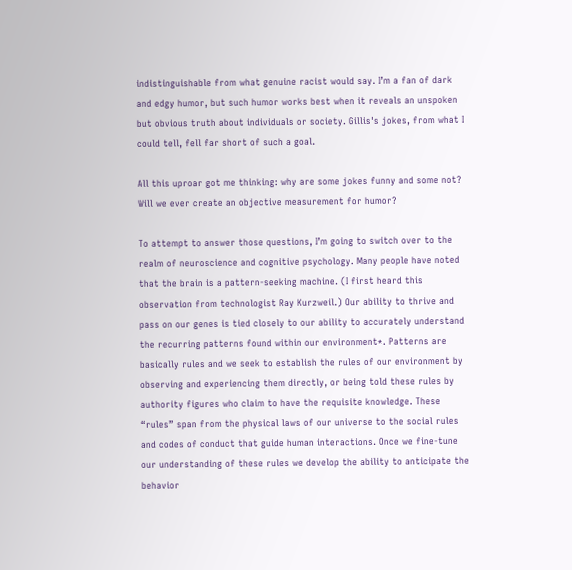indistinguishable from what genuine racist would say. I’m a fan of dark and edgy humor, but such humor works best when it reveals an unspoken but obvious truth about individuals or society. Gillis's jokes, from what I could tell, fell far short of such a goal.

All this uproar got me thinking: why are some jokes funny and some not? Will we ever create an objective measurement for humor?

To attempt to answer those questions, I’m going to switch over to the realm of neuroscience and cognitive psychology. Many people have noted that the brain is a pattern-seeking machine. (I first heard this observation from technologist Ray Kurzweil.) Our ability to thrive and pass on our genes is tied closely to our ability to accurately understand the recurring patterns found within our environment*. Patterns are basically rules and we seek to establish the rules of our environment by observing and experiencing them directly, or being told these rules by authority figures who claim to have the requisite knowledge. These “rules” span from the physical laws of our universe to the social rules and codes of conduct that guide human interactions. Once we fine-tune our understanding of these rules we develop the ability to anticipate the behavior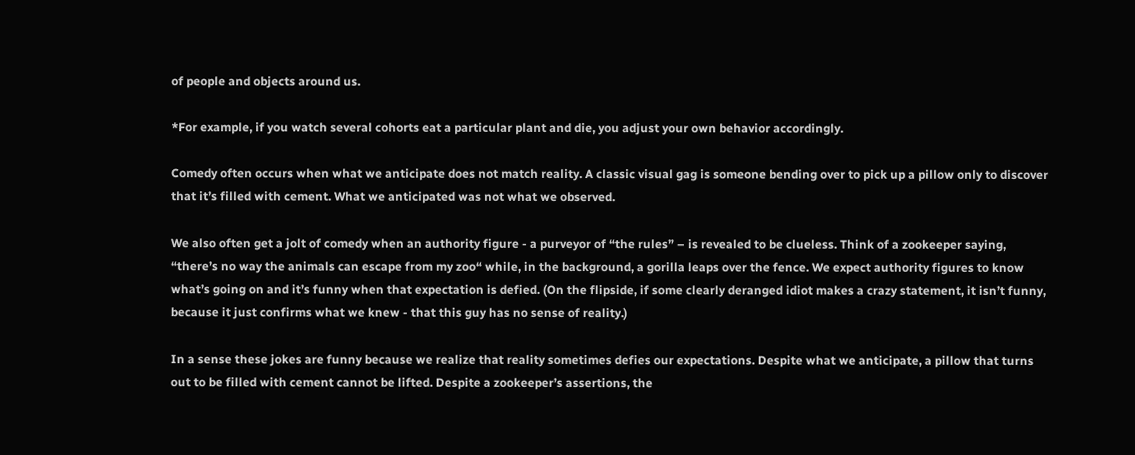of people and objects around us.

*For example, if you watch several cohorts eat a particular plant and die, you adjust your own behavior accordingly.

Comedy often occurs when what we anticipate does not match reality. A classic visual gag is someone bending over to pick up a pillow only to discover that it’s filled with cement. What we anticipated was not what we observed.

We also often get a jolt of comedy when an authority figure - a purveyor of “the rules” – is revealed to be clueless. Think of a zookeeper saying, “there’s no way the animals can escape from my zoo“ while, in the background, a gorilla leaps over the fence. We expect authority figures to know what’s going on and it’s funny when that expectation is defied. (On the flipside, if some clearly deranged idiot makes a crazy statement, it isn’t funny, because it just confirms what we knew - that this guy has no sense of reality.)

In a sense these jokes are funny because we realize that reality sometimes defies our expectations. Despite what we anticipate, a pillow that turns out to be filled with cement cannot be lifted. Despite a zookeeper’s assertions, the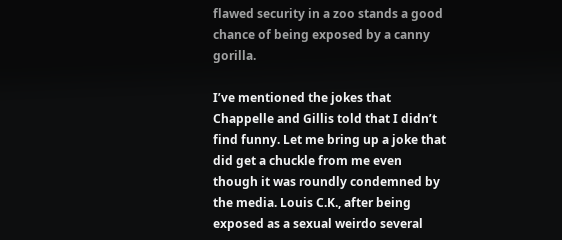flawed security in a zoo stands a good chance of being exposed by a canny gorilla.

I’ve mentioned the jokes that Chappelle and Gillis told that I didn’t find funny. Let me bring up a joke that did get a chuckle from me even though it was roundly condemned by the media. Louis C.K., after being exposed as a sexual weirdo several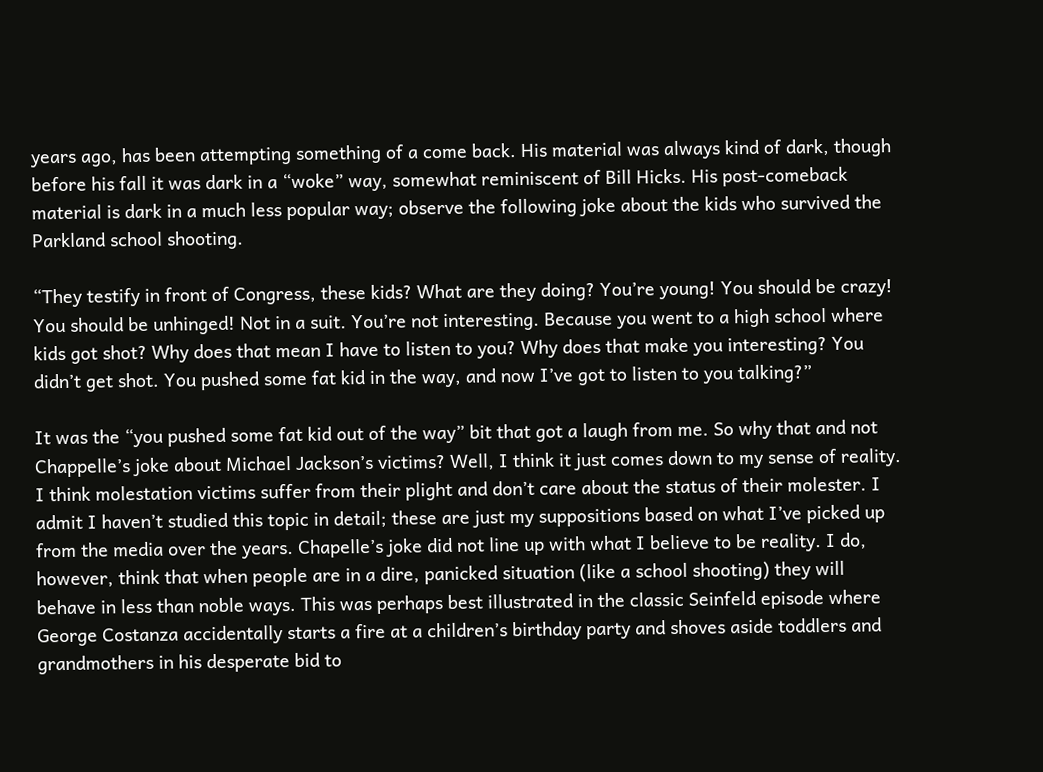years ago, has been attempting something of a come back. His material was always kind of dark, though before his fall it was dark in a “woke” way, somewhat reminiscent of Bill Hicks. His post-comeback material is dark in a much less popular way; observe the following joke about the kids who survived the Parkland school shooting.

“They testify in front of Congress, these kids? What are they doing? You’re young! You should be crazy! You should be unhinged! Not in a suit. You’re not interesting. Because you went to a high school where kids got shot? Why does that mean I have to listen to you? Why does that make you interesting? You didn’t get shot. You pushed some fat kid in the way, and now I’ve got to listen to you talking?”

It was the “you pushed some fat kid out of the way” bit that got a laugh from me. So why that and not Chappelle’s joke about Michael Jackson’s victims? Well, I think it just comes down to my sense of reality. I think molestation victims suffer from their plight and don’t care about the status of their molester. I admit I haven’t studied this topic in detail; these are just my suppositions based on what I’ve picked up from the media over the years. Chapelle’s joke did not line up with what I believe to be reality. I do, however, think that when people are in a dire, panicked situation (like a school shooting) they will behave in less than noble ways. This was perhaps best illustrated in the classic Seinfeld episode where George Costanza accidentally starts a fire at a children’s birthday party and shoves aside toddlers and grandmothers in his desperate bid to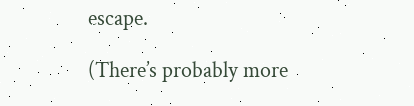escape.

(There’s probably more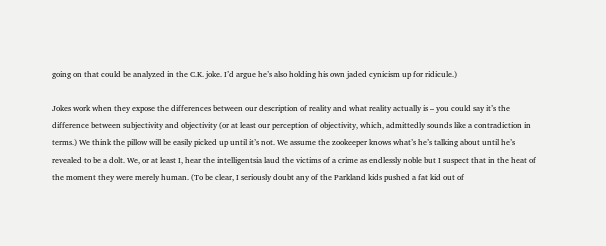going on that could be analyzed in the C.K. joke. I’d argue he’s also holding his own jaded cynicism up for ridicule.)

Jokes work when they expose the differences between our description of reality and what reality actually is – you could say it’s the difference between subjectivity and objectivity (or at least our perception of objectivity, which, admittedly sounds like a contradiction in terms.) We think the pillow will be easily picked up until it’s not. We assume the zookeeper knows what’s he’s talking about until he’s revealed to be a dolt. We, or at least I, hear the intelligentsia laud the victims of a crime as endlessly noble but I suspect that in the heat of the moment they were merely human. (To be clear, I seriously doubt any of the Parkland kids pushed a fat kid out of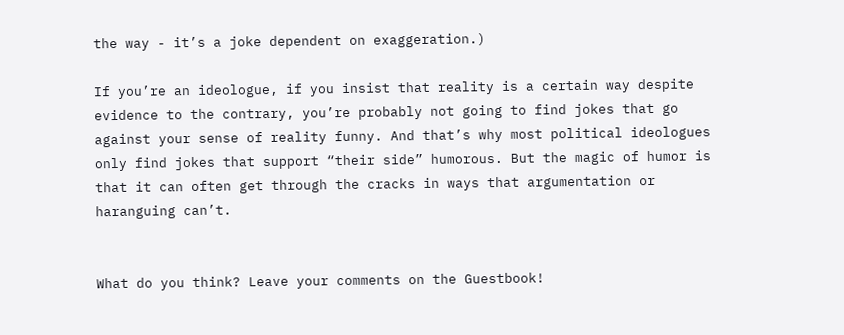the way - it’s a joke dependent on exaggeration.)

If you’re an ideologue, if you insist that reality is a certain way despite evidence to the contrary, you’re probably not going to find jokes that go against your sense of reality funny. And that’s why most political ideologues only find jokes that support “their side” humorous. But the magic of humor is that it can often get through the cracks in ways that argumentation or haranguing can’t.


What do you think? Leave your comments on the Guestbook!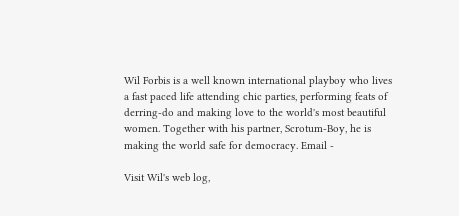Wil Forbis is a well known international playboy who lives a fast paced life attending chic parties, performing feats of derring-do and making love to the world's most beautiful women. Together with his partner, Scrotum-Boy, he is making the world safe for democracy. Email -

Visit Wil's web log,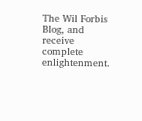The Wil Forbis Blog, and receive complete enlightenment.